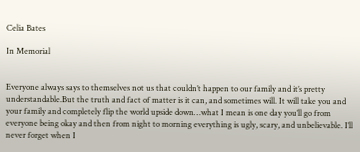Celia Bates

In Memorial


Everyone always says to themselves not us that couldn’t happen to our family and it’s pretty understandable.But the truth and fact of matter is it can, and sometimes will. It will take you and your family and completely flip the world upside down…what I mean is one day you’ll go from everyone being okay and then from night to morning everything is ugly, scary, and unbelievable. I’ll never forget when I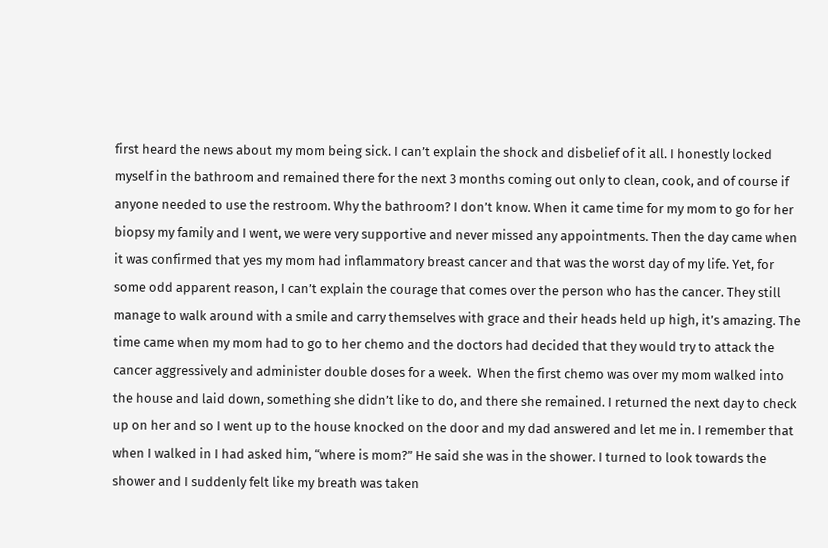first heard the news about my mom being sick. I can’t explain the shock and disbelief of it all. I honestly locked myself in the bathroom and remained there for the next 3 months coming out only to clean, cook, and of course if anyone needed to use the restroom. Why the bathroom? I don’t know. When it came time for my mom to go for her biopsy my family and I went, we were very supportive and never missed any appointments. Then the day came when it was confirmed that yes my mom had inflammatory breast cancer and that was the worst day of my life. Yet, for some odd apparent reason, I can’t explain the courage that comes over the person who has the cancer. They still manage to walk around with a smile and carry themselves with grace and their heads held up high, it’s amazing. The time came when my mom had to go to her chemo and the doctors had decided that they would try to attack the cancer aggressively and administer double doses for a week.  When the first chemo was over my mom walked into the house and laid down, something she didn’t like to do, and there she remained. I returned the next day to check up on her and so I went up to the house knocked on the door and my dad answered and let me in. I remember that when I walked in I had asked him, “where is mom?” He said she was in the shower. I turned to look towards the shower and I suddenly felt like my breath was taken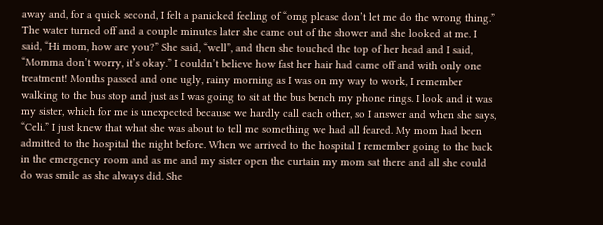away and, for a quick second, I felt a panicked feeling of “omg please don’t let me do the wrong thing.” The water turned off and a couple minutes later she came out of the shower and she looked at me. I said, “Hi mom, how are you?” She said, “well”, and then she touched the top of her head and I said, “Momma don’t worry, it’s okay.” I couldn’t believe how fast her hair had came off and with only one treatment! Months passed and one ugly, rainy morning as I was on my way to work, I remember walking to the bus stop and just as I was going to sit at the bus bench my phone rings. I look and it was my sister, which for me is unexpected because we hardly call each other, so I answer and when she says, “Celi.” I just knew that what she was about to tell me something we had all feared. My mom had been admitted to the hospital the night before. When we arrived to the hospital I remember going to the back in the emergency room and as me and my sister open the curtain my mom sat there and all she could do was smile as she always did. She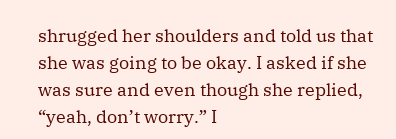shrugged her shoulders and told us that she was going to be okay. I asked if she was sure and even though she replied, “yeah, don’t worry.” I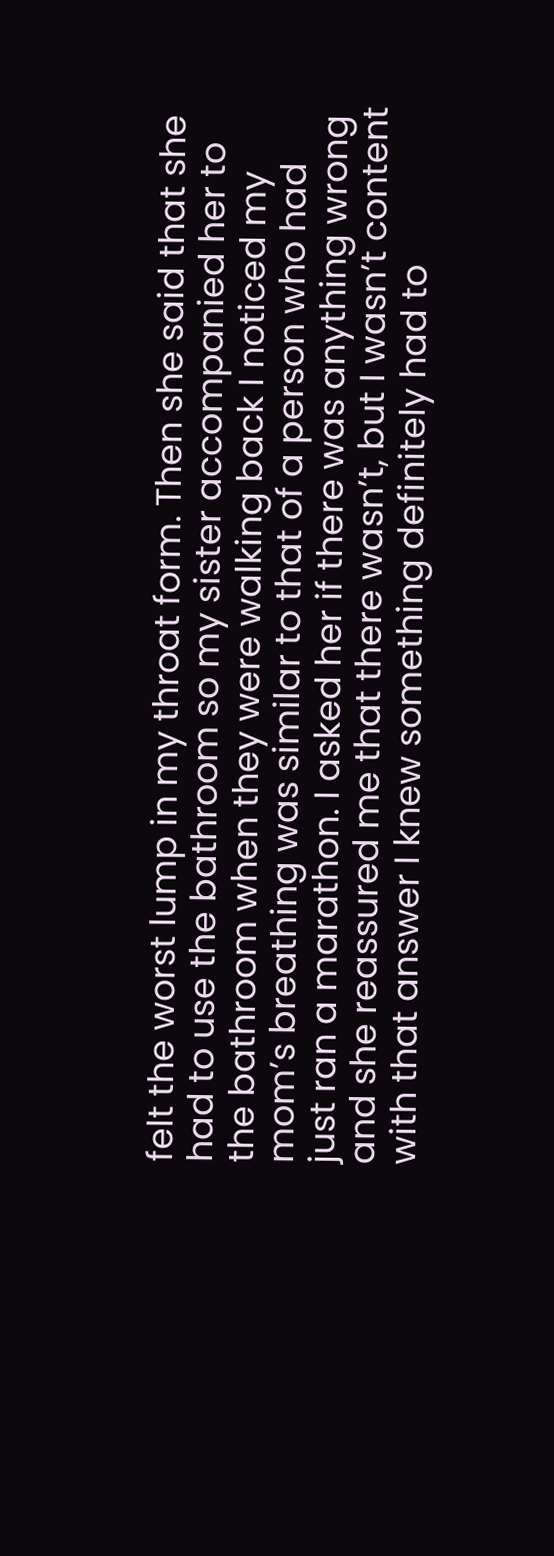felt the worst lump in my throat form. Then she said that she had to use the bathroom so my sister accompanied her to the bathroom when they were walking back I noticed my mom’s breathing was similar to that of a person who had just ran a marathon. I asked her if there was anything wrong and she reassured me that there wasn’t, but I wasn’t content with that answer I knew something definitely had to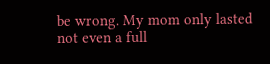be wrong. My mom only lasted not even a full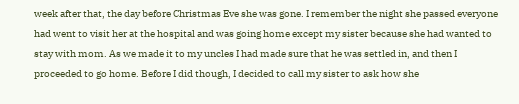week after that, the day before Christmas Eve she was gone. I remember the night she passed everyone had went to visit her at the hospital and was going home except my sister because she had wanted to stay with mom. As we made it to my uncles I had made sure that he was settled in, and then I proceeded to go home. Before I did though, I decided to call my sister to ask how she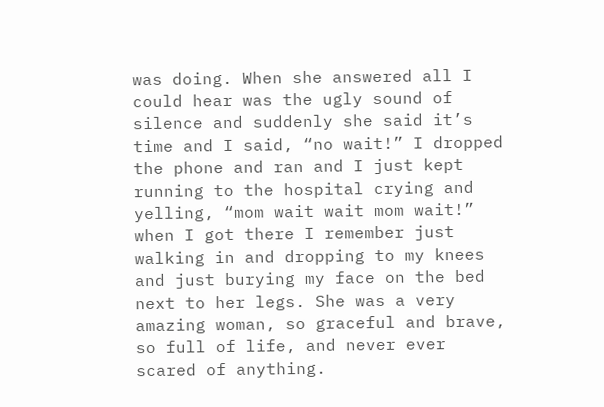was doing. When she answered all I could hear was the ugly sound of silence and suddenly she said it’s time and I said, “no wait!” I dropped the phone and ran and I just kept running to the hospital crying and yelling, “mom wait wait mom wait!” when I got there I remember just walking in and dropping to my knees and just burying my face on the bed next to her legs. She was a very amazing woman, so graceful and brave, so full of life, and never ever scared of anything.